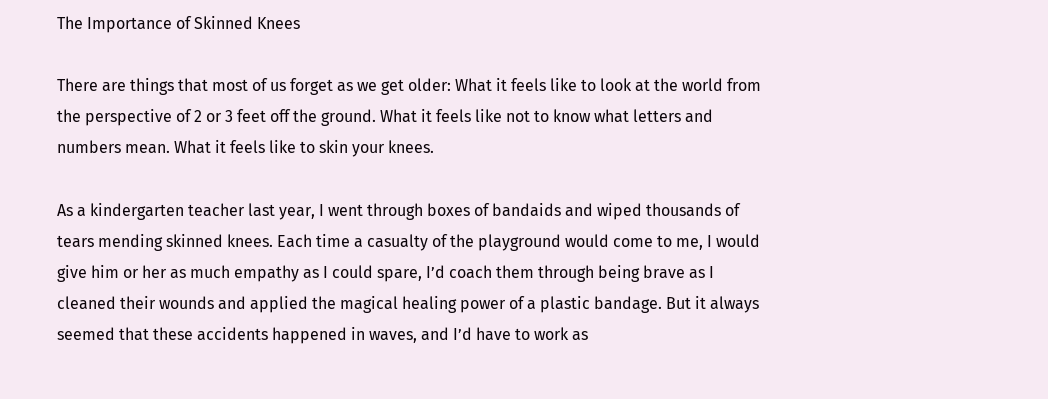The Importance of Skinned Knees

There are things that most of us forget as we get older: What it feels like to look at the world from the perspective of 2 or 3 feet off the ground. What it feels like not to know what letters and numbers mean. What it feels like to skin your knees.

As a kindergarten teacher last year, I went through boxes of bandaids and wiped thousands of tears mending skinned knees. Each time a casualty of the playground would come to me, I would give him or her as much empathy as I could spare, I’d coach them through being brave as I cleaned their wounds and applied the magical healing power of a plastic bandage. But it always seemed that these accidents happened in waves, and I’d have to work as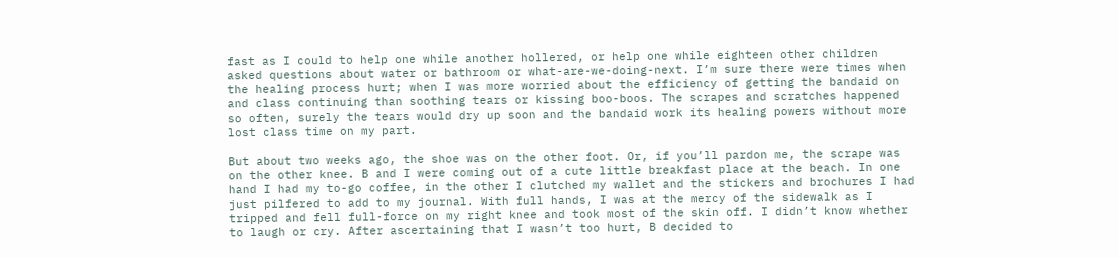fast as I could to help one while another hollered, or help one while eighteen other children asked questions about water or bathroom or what-are-we-doing-next. I’m sure there were times when the healing process hurt; when I was more worried about the efficiency of getting the bandaid on and class continuing than soothing tears or kissing boo-boos. The scrapes and scratches happened so often, surely the tears would dry up soon and the bandaid work its healing powers without more lost class time on my part.

But about two weeks ago, the shoe was on the other foot. Or, if you’ll pardon me, the scrape was on the other knee. B and I were coming out of a cute little breakfast place at the beach. In one hand I had my to-go coffee, in the other I clutched my wallet and the stickers and brochures I had just pilfered to add to my journal. With full hands, I was at the mercy of the sidewalk as I tripped and fell full-force on my right knee and took most of the skin off. I didn’t know whether to laugh or cry. After ascertaining that I wasn’t too hurt, B decided to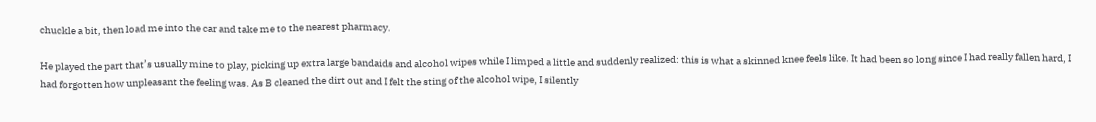chuckle a bit, then load me into the car and take me to the nearest pharmacy.

He played the part that’s usually mine to play, picking up extra large bandaids and alcohol wipes while I limped a little and suddenly realized: this is what a skinned knee feels like. It had been so long since I had really fallen hard, I had forgotten how unpleasant the feeling was. As B cleaned the dirt out and I felt the sting of the alcohol wipe, I silently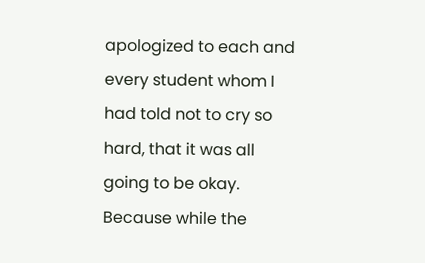apologized to each and every student whom I had told not to cry so hard, that it was all going to be okay. Because while the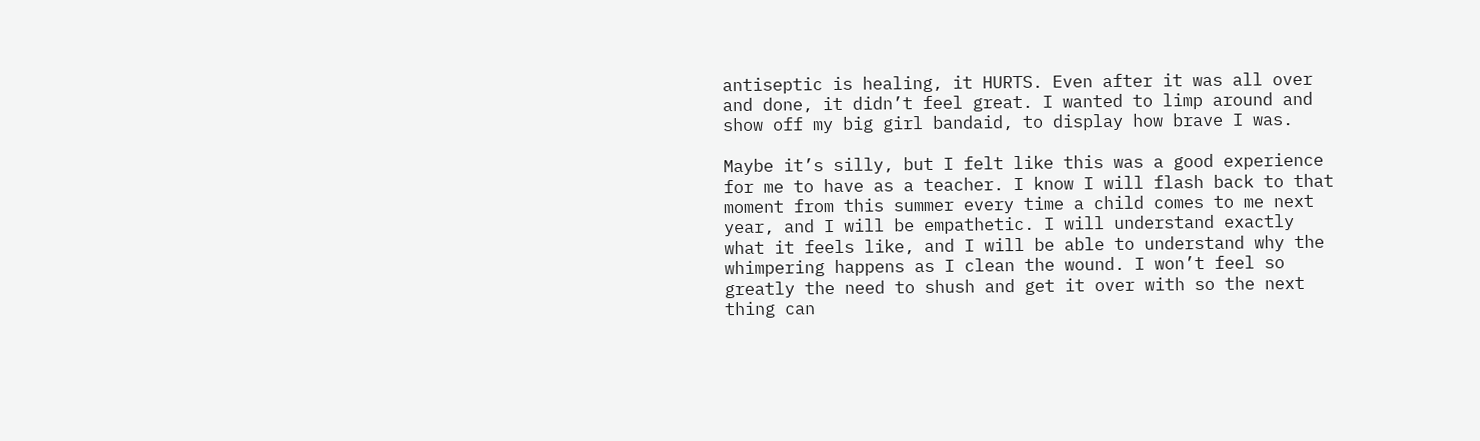antiseptic is healing, it HURTS. Even after it was all over and done, it didn’t feel great. I wanted to limp around and show off my big girl bandaid, to display how brave I was.

Maybe it’s silly, but I felt like this was a good experience for me to have as a teacher. I know I will flash back to that moment from this summer every time a child comes to me next year, and I will be empathetic. I will understand exactly what it feels like, and I will be able to understand why the whimpering happens as I clean the wound. I won’t feel so greatly the need to shush and get it over with so the next thing can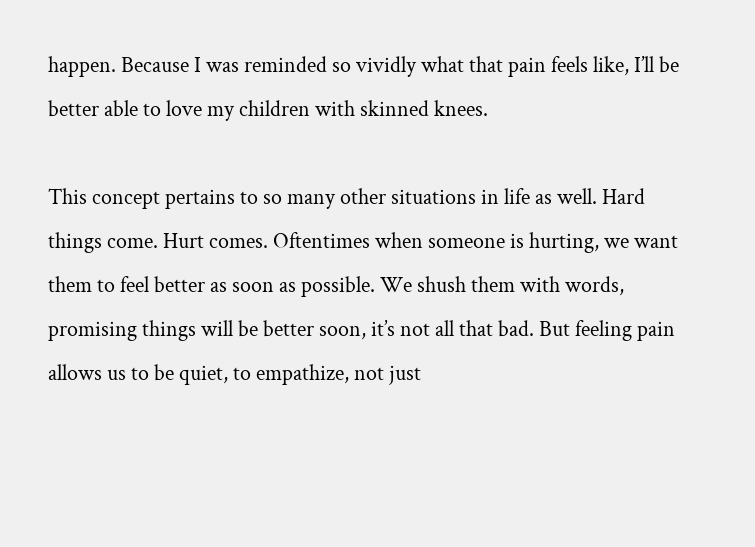happen. Because I was reminded so vividly what that pain feels like, I’ll be better able to love my children with skinned knees.

This concept pertains to so many other situations in life as well. Hard things come. Hurt comes. Oftentimes when someone is hurting, we want them to feel better as soon as possible. We shush them with words, promising things will be better soon, it’s not all that bad. But feeling pain allows us to be quiet, to empathize, not just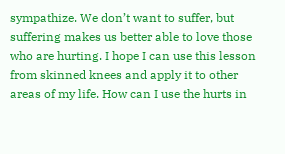sympathize. We don’t want to suffer, but suffering makes us better able to love those who are hurting. I hope I can use this lesson from skinned knees and apply it to other areas of my life. How can I use the hurts in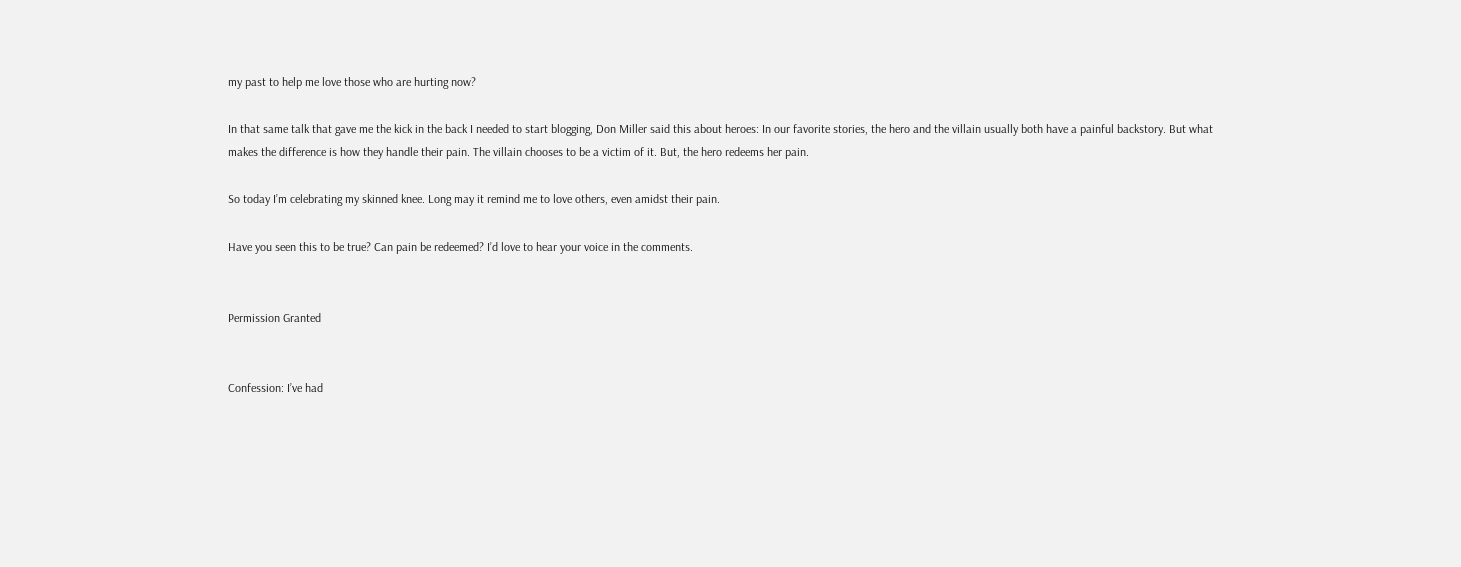my past to help me love those who are hurting now?

In that same talk that gave me the kick in the back I needed to start blogging, Don Miller said this about heroes: In our favorite stories, the hero and the villain usually both have a painful backstory. But what makes the difference is how they handle their pain. The villain chooses to be a victim of it. But, the hero redeems her pain.

So today I’m celebrating my skinned knee. Long may it remind me to love others, even amidst their pain.

Have you seen this to be true? Can pain be redeemed? I’d love to hear your voice in the comments.


Permission Granted


Confession: I’ve had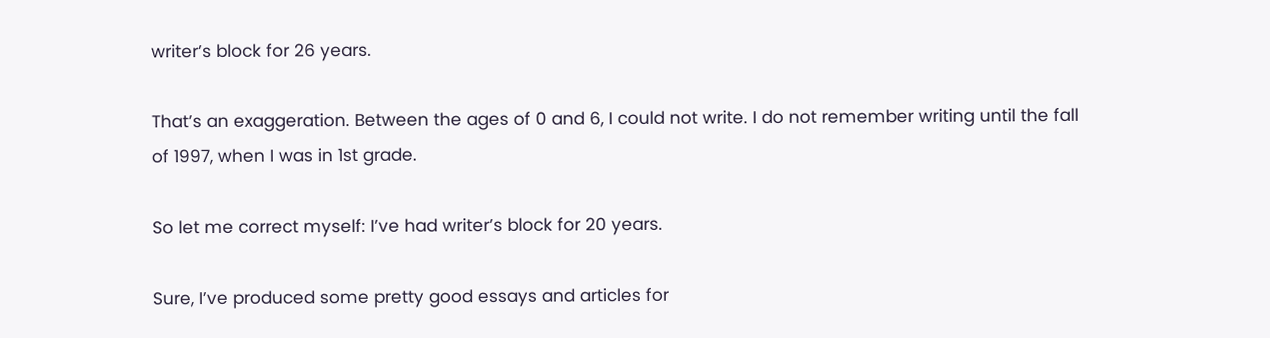writer’s block for 26 years.

That’s an exaggeration. Between the ages of 0 and 6, I could not write. I do not remember writing until the fall of 1997, when I was in 1st grade.

So let me correct myself: I’ve had writer’s block for 20 years.

Sure, I’ve produced some pretty good essays and articles for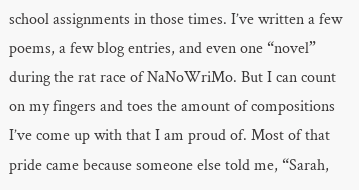school assignments in those times. I’ve written a few poems, a few blog entries, and even one “novel” during the rat race of NaNoWriMo. But I can count on my fingers and toes the amount of compositions I’ve come up with that I am proud of. Most of that pride came because someone else told me, “Sarah,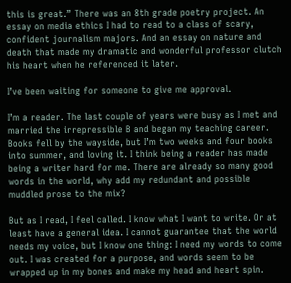this is great.” There was an 8th grade poetry project. An essay on media ethics I had to read to a class of scary, confident journalism majors. And an essay on nature and death that made my dramatic and wonderful professor clutch his heart when he referenced it later.

I’ve been waiting for someone to give me approval.

I’m a reader. The last couple of years were busy as I met and married the irrepressible B and began my teaching career. Books fell by the wayside, but I’m two weeks and four books into summer, and loving it. I think being a reader has made being a writer hard for me. There are already so many good words in the world, why add my redundant and possible muddled prose to the mix?

But as I read, I feel called. I know what I want to write. Or at least have a general idea. I cannot guarantee that the world needs my voice, but I know one thing: I need my words to come out. I was created for a purpose, and words seem to be wrapped up in my bones and make my head and heart spin.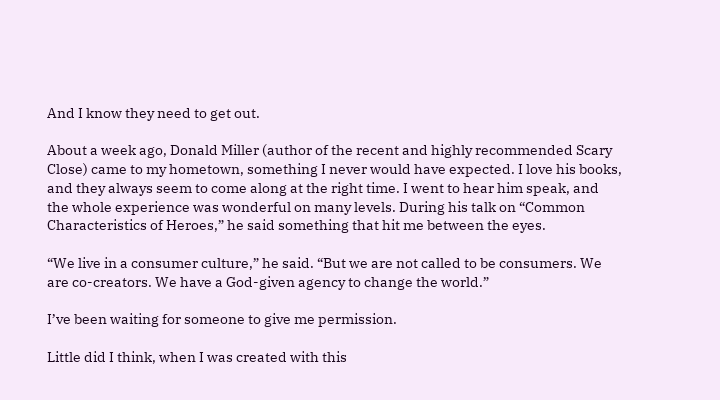And I know they need to get out.

About a week ago, Donald Miller (author of the recent and highly recommended Scary Close) came to my hometown, something I never would have expected. I love his books, and they always seem to come along at the right time. I went to hear him speak, and the whole experience was wonderful on many levels. During his talk on “Common Characteristics of Heroes,” he said something that hit me between the eyes.

“We live in a consumer culture,” he said. “But we are not called to be consumers. We are co-creators. We have a God-given agency to change the world.”

I’ve been waiting for someone to give me permission.

Little did I think, when I was created with this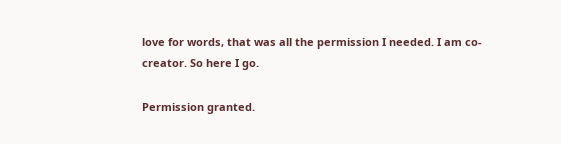love for words, that was all the permission I needed. I am co-creator. So here I go.

Permission granted.